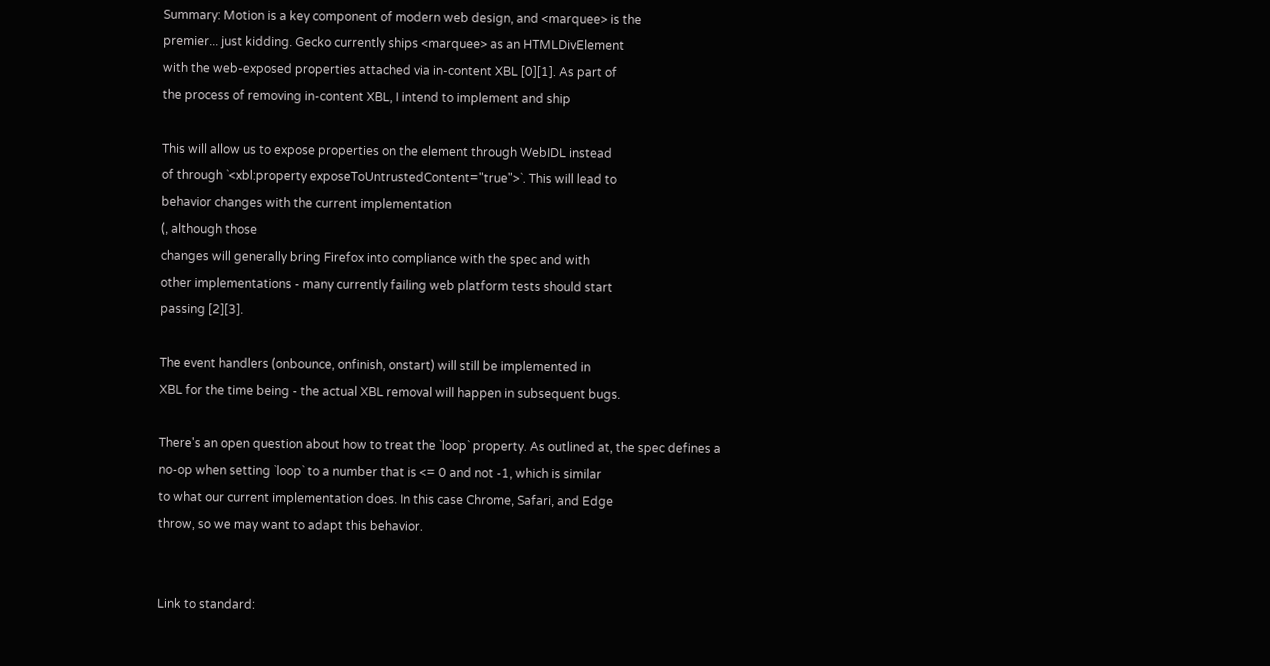Summary: Motion is a key component of modern web design, and <marquee> is the
premier... just kidding. Gecko currently ships <marquee> as an HTMLDivElement
with the web-exposed properties attached via in-content XBL [0][1]. As part of
the process of removing in-content XBL, I intend to implement and ship

This will allow us to expose properties on the element through WebIDL instead
of through `<xbl:property exposeToUntrustedContent="true">`. This will lead to
behavior changes with the current implementation
(, although those
changes will generally bring Firefox into compliance with the spec and with
other implementations - many currently failing web platform tests should start
passing [2][3].

The event handlers (onbounce, onfinish, onstart) will still be implemented in
XBL for the time being - the actual XBL removal will happen in subsequent bugs.

There's an open question about how to treat the `loop` property. As outlined at, the spec defines a
no-op when setting `loop` to a number that is <= 0 and not -1, which is similar
to what our current implementation does. In this case Chrome, Safari, and Edge
throw, so we may want to adapt this behavior.


Link to standard: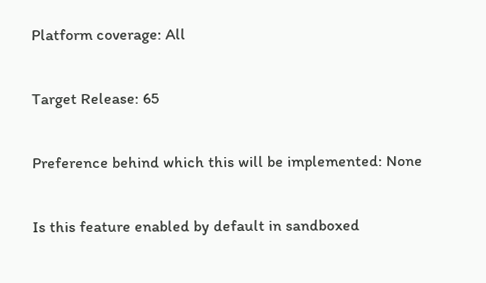Platform coverage: All

Target Release: 65

Preference behind which this will be implemented: None

Is this feature enabled by default in sandboxed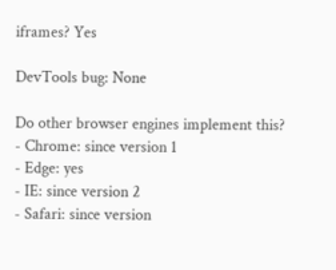iframes? Yes

DevTools bug: None

Do other browser engines implement this?
- Chrome: since version 1
- Edge: yes
- IE: since version 2
- Safari: since version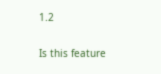1.2


Is this feature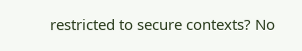restricted to secure contexts? No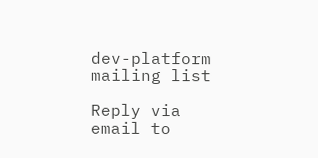dev-platform mailing list

Reply via email to